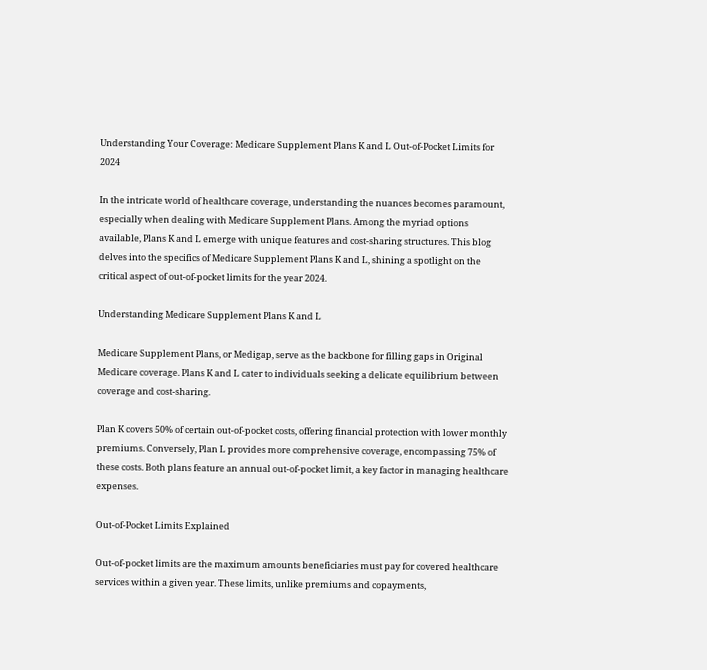Understanding Your Coverage: Medicare Supplement Plans K and L Out-of-Pocket Limits for 2024

In the intricate world of healthcare coverage, understanding the nuances becomes paramount, especially when dealing with Medicare Supplement Plans. Among the myriad options available, Plans K and L emerge with unique features and cost-sharing structures. This blog delves into the specifics of Medicare Supplement Plans K and L, shining a spotlight on the critical aspect of out-of-pocket limits for the year 2024.

Understanding Medicare Supplement Plans K and L

Medicare Supplement Plans, or Medigap, serve as the backbone for filling gaps in Original Medicare coverage. Plans K and L cater to individuals seeking a delicate equilibrium between coverage and cost-sharing.

Plan K covers 50% of certain out-of-pocket costs, offering financial protection with lower monthly premiums. Conversely, Plan L provides more comprehensive coverage, encompassing 75% of these costs. Both plans feature an annual out-of-pocket limit, a key factor in managing healthcare expenses.

Out-of-Pocket Limits Explained

Out-of-pocket limits are the maximum amounts beneficiaries must pay for covered healthcare services within a given year. These limits, unlike premiums and copayments,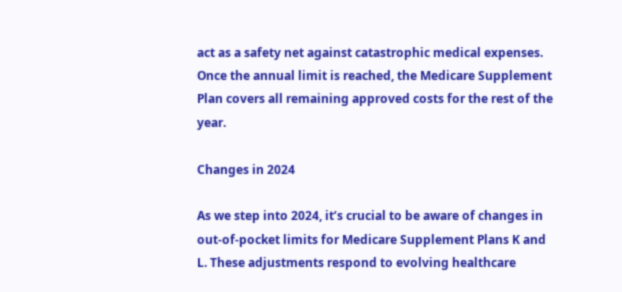act as a safety net against catastrophic medical expenses. Once the annual limit is reached, the Medicare Supplement Plan covers all remaining approved costs for the rest of the year.

Changes in 2024

As we step into 2024, it’s crucial to be aware of changes in out-of-pocket limits for Medicare Supplement Plans K and L. These adjustments respond to evolving healthcare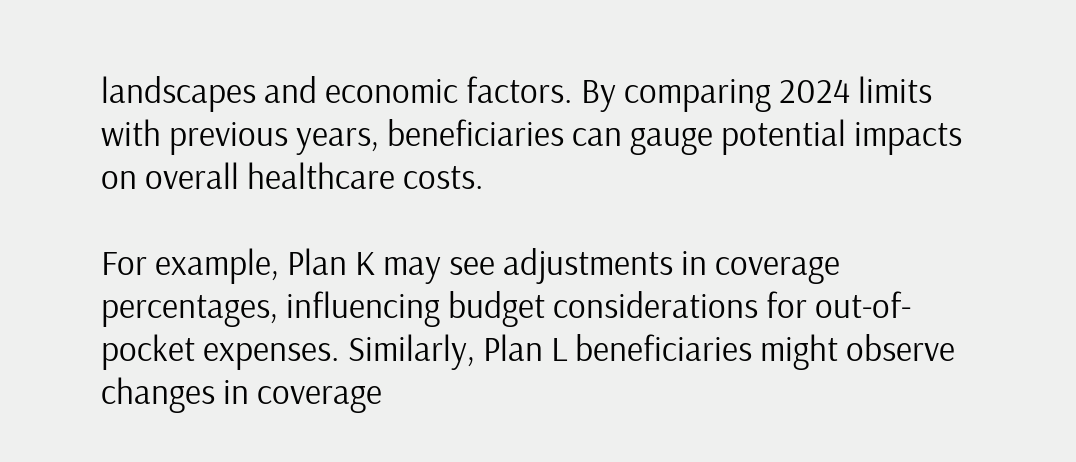landscapes and economic factors. By comparing 2024 limits with previous years, beneficiaries can gauge potential impacts on overall healthcare costs.

For example, Plan K may see adjustments in coverage percentages, influencing budget considerations for out-of-pocket expenses. Similarly, Plan L beneficiaries might observe changes in coverage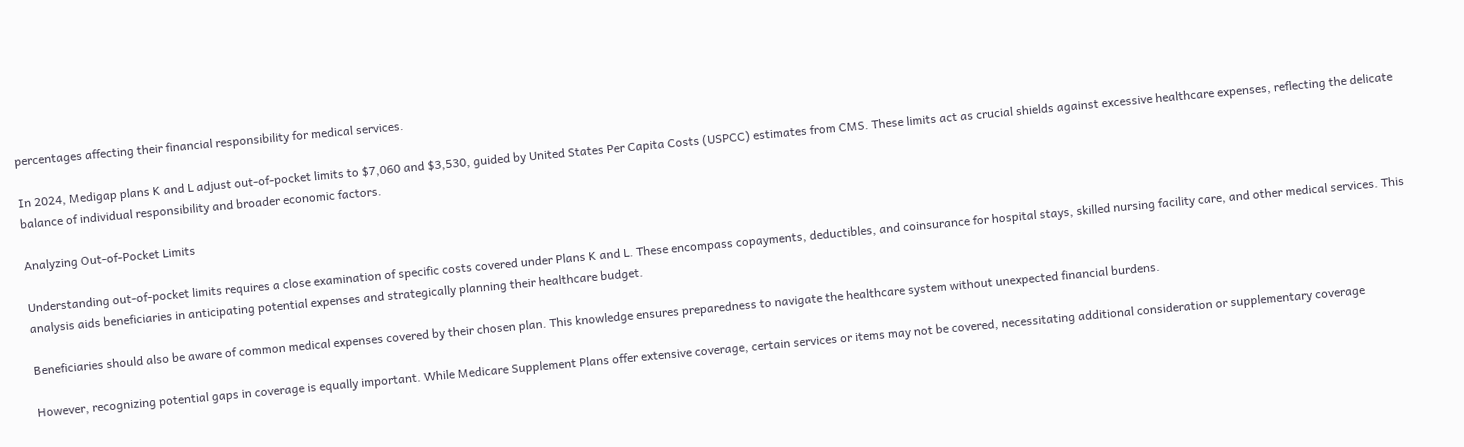percentages affecting their financial responsibility for medical services.

In 2024, Medigap plans K and L adjust out-of-pocket limits to $7,060 and $3,530, guided by United States Per Capita Costs (USPCC) estimates from CMS. These limits act as crucial shields against excessive healthcare expenses, reflecting the delicate balance of individual responsibility and broader economic factors.

Analyzing Out-of-Pocket Limits

Understanding out-of-pocket limits requires a close examination of specific costs covered under Plans K and L. These encompass copayments, deductibles, and coinsurance for hospital stays, skilled nursing facility care, and other medical services. This analysis aids beneficiaries in anticipating potential expenses and strategically planning their healthcare budget.

Beneficiaries should also be aware of common medical expenses covered by their chosen plan. This knowledge ensures preparedness to navigate the healthcare system without unexpected financial burdens.

However, recognizing potential gaps in coverage is equally important. While Medicare Supplement Plans offer extensive coverage, certain services or items may not be covered, necessitating additional consideration or supplementary coverage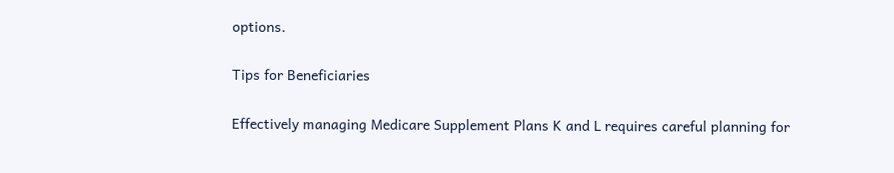options.

Tips for Beneficiaries

Effectively managing Medicare Supplement Plans K and L requires careful planning for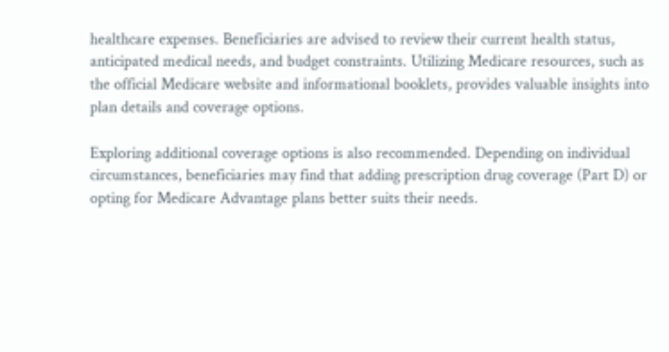healthcare expenses. Beneficiaries are advised to review their current health status, anticipated medical needs, and budget constraints. Utilizing Medicare resources, such as the official Medicare website and informational booklets, provides valuable insights into plan details and coverage options.

Exploring additional coverage options is also recommended. Depending on individual circumstances, beneficiaries may find that adding prescription drug coverage (Part D) or opting for Medicare Advantage plans better suits their needs.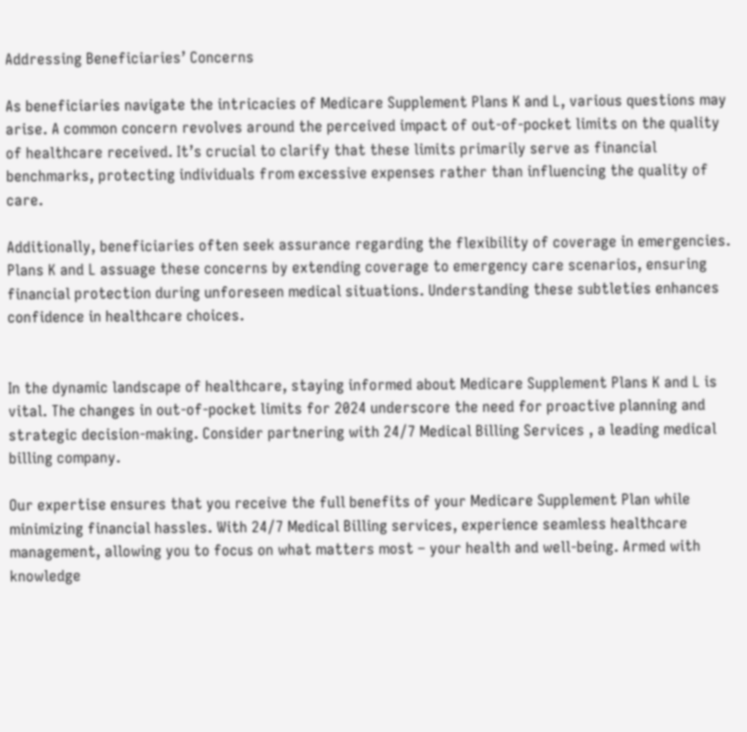Addressing Beneficiaries’ Concerns

As beneficiaries navigate the intricacies of Medicare Supplement Plans K and L, various questions may arise. A common concern revolves around the perceived impact of out-of-pocket limits on the quality of healthcare received. It’s crucial to clarify that these limits primarily serve as financial benchmarks, protecting individuals from excessive expenses rather than influencing the quality of care.

Additionally, beneficiaries often seek assurance regarding the flexibility of coverage in emergencies. Plans K and L assuage these concerns by extending coverage to emergency care scenarios, ensuring financial protection during unforeseen medical situations. Understanding these subtleties enhances confidence in healthcare choices.


In the dynamic landscape of healthcare, staying informed about Medicare Supplement Plans K and L is vital. The changes in out-of-pocket limits for 2024 underscore the need for proactive planning and strategic decision-making. Consider partnering with 24/7 Medical Billing Services , a leading medical billing company.

Our expertise ensures that you receive the full benefits of your Medicare Supplement Plan while minimizing financial hassles. With 24/7 Medical Billing services, experience seamless healthcare management, allowing you to focus on what matters most – your health and well-being. Armed with knowledge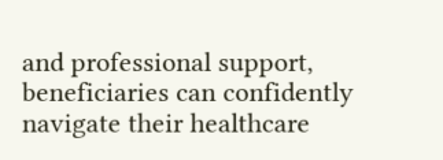and professional support, beneficiaries can confidently navigate their healthcare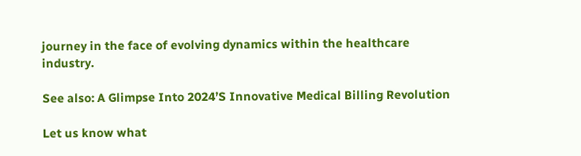journey in the face of evolving dynamics within the healthcare industry.

See also: A Glimpse Into 2024’S Innovative Medical Billing Revolution

Let us know what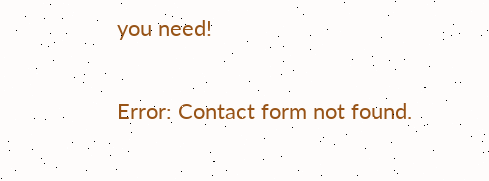you need!

Error: Contact form not found.